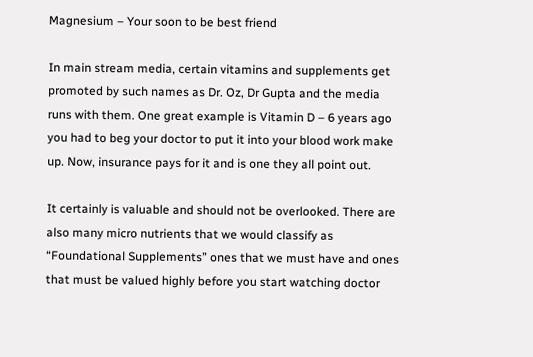Magnesium – Your soon to be best friend

In main stream media, certain vitamins and supplements get promoted by such names as Dr. Oz, Dr Gupta and the media runs with them. One great example is Vitamin D – 6 years ago you had to beg your doctor to put it into your blood work make up. Now, insurance pays for it and is one they all point out.

It certainly is valuable and should not be overlooked. There are also many micro nutrients that we would classify as “Foundational Supplements” ones that we must have and ones that must be valued highly before you start watching doctor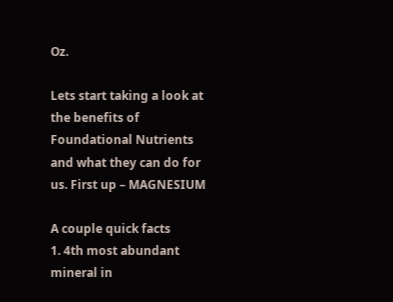Oz.

Lets start taking a look at the benefits of Foundational Nutrients and what they can do for us. First up – MAGNESIUM

A couple quick facts
1. 4th most abundant mineral in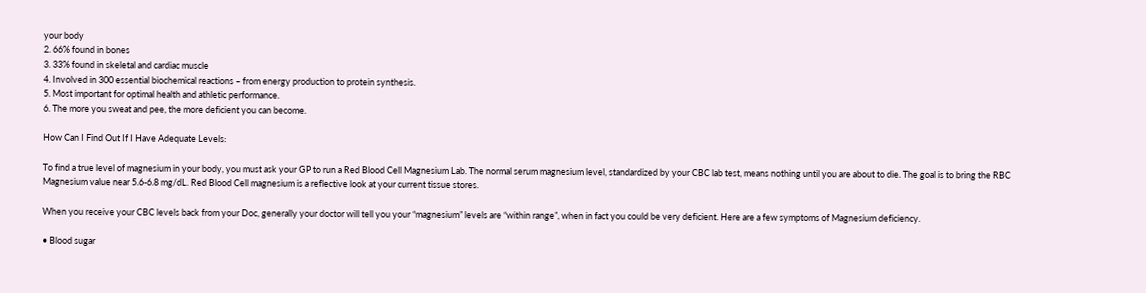your body
2. 66% found in bones
3. 33% found in skeletal and cardiac muscle
4. Involved in 300 essential biochemical reactions – from energy production to protein synthesis.
5. Most important for optimal health and athletic performance.
6. The more you sweat and pee, the more deficient you can become.

How Can I Find Out If I Have Adequate Levels:

To find a true level of magnesium in your body, you must ask your GP to run a Red Blood Cell Magnesium Lab. The normal serum magnesium level, standardized by your CBC lab test, means nothing until you are about to die. The goal is to bring the RBC Magnesium value near 5.6-6.8 mg/dL. Red Blood Cell magnesium is a reflective look at your current tissue stores.

When you receive your CBC levels back from your Doc, generally your doctor will tell you your “magnesium” levels are “within range”, when in fact you could be very deficient. Here are a few symptoms of Magnesium deficiency.

• Blood sugar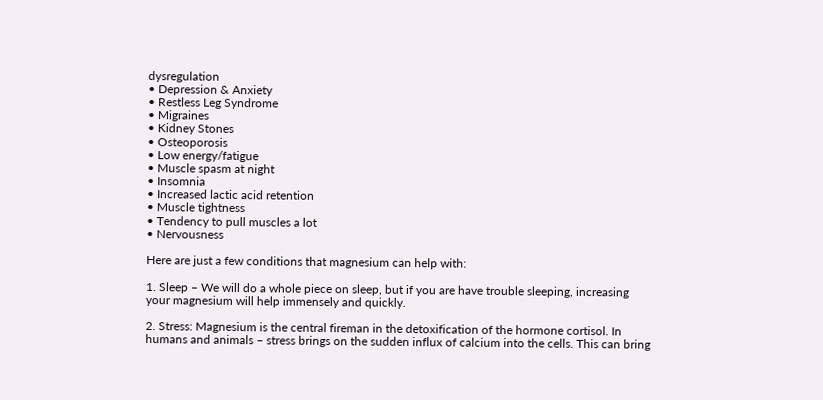dysregulation
• Depression & Anxiety
• Restless Leg Syndrome
• Migraines
• Kidney Stones
• Osteoporosis
• Low energy/fatigue
• Muscle spasm at night
• Insomnia
• Increased lactic acid retention
• Muscle tightness
• Tendency to pull muscles a lot
• Nervousness

Here are just a few conditions that magnesium can help with:

1. Sleep – We will do a whole piece on sleep, but if you are have trouble sleeping, increasing your magnesium will help immensely and quickly.

2. Stress: Magnesium is the central fireman in the detoxification of the hormone cortisol. In humans and animals – stress brings on the sudden influx of calcium into the cells. This can bring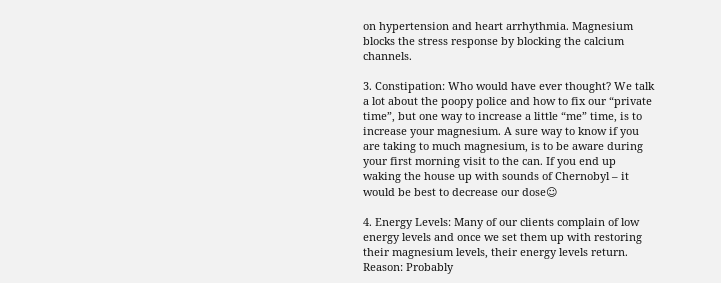on hypertension and heart arrhythmia. Magnesium blocks the stress response by blocking the calcium channels.

3. Constipation: Who would have ever thought? We talk a lot about the poopy police and how to fix our “private time”, but one way to increase a little “me” time, is to increase your magnesium. A sure way to know if you are taking to much magnesium, is to be aware during your first morning visit to the can. If you end up waking the house up with sounds of Chernobyl – it would be best to decrease our dose☺

4. Energy Levels: Many of our clients complain of low energy levels and once we set them up with restoring their magnesium levels, their energy levels return. Reason: Probably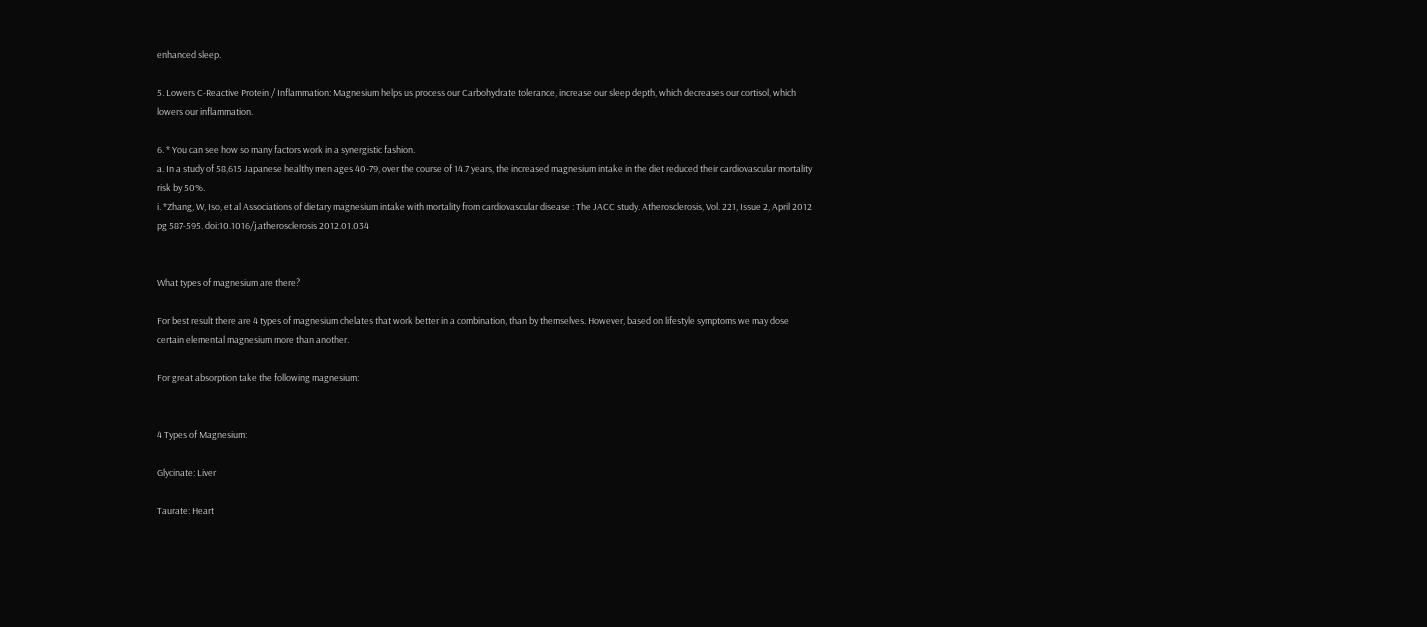enhanced sleep.

5. Lowers C-Reactive Protein / Inflammation: Magnesium helps us process our Carbohydrate tolerance, increase our sleep depth, which decreases our cortisol, which lowers our inflammation.

6. * You can see how so many factors work in a synergistic fashion.
a. In a study of 58,615 Japanese healthy men ages 40-79, over the course of 14.7 years, the increased magnesium intake in the diet reduced their cardiovascular mortality risk by 50%.
i. *Zhang, W, Iso, et al Associations of dietary magnesium intake with mortality from cardiovascular disease : The JACC study. Atherosclerosis, Vol. 221, Issue 2, April 2012 pg 587-595. doi:10.1016/j.atherosclerosis 2012.01.034


What types of magnesium are there?

For best result there are 4 types of magnesium chelates that work better in a combination, than by themselves. However, based on lifestyle symptoms we may dose certain elemental magnesium more than another.

For great absorption take the following magnesium:


4 Types of Magnesium:

Glycinate: Liver

Taurate: Heart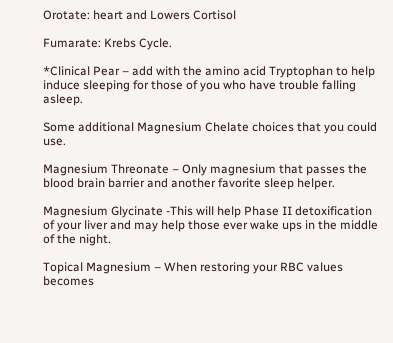Orotate: heart and Lowers Cortisol

Fumarate: Krebs Cycle.

*Clinical Pear – add with the amino acid Tryptophan to help induce sleeping for those of you who have trouble falling asleep.

Some additional Magnesium Chelate choices that you could use.

Magnesium Threonate – Only magnesium that passes the blood brain barrier and another favorite sleep helper.

Magnesium Glycinate -This will help Phase II detoxification of your liver and may help those ever wake ups in the middle of the night.

Topical Magnesium – When restoring your RBC values becomes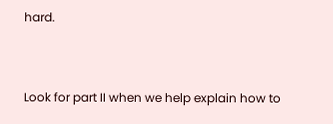hard.


Look for part II when we help explain how to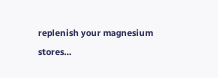replenish your magnesium stores…